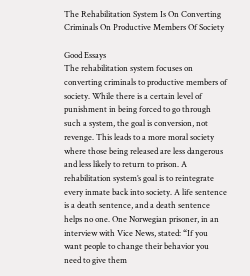The Rehabilitation System Is On Converting Criminals On Productive Members Of Society

Good Essays
The rehabilitation system focuses on converting criminals to productive members of society. While there is a certain level of punishment in being forced to go through such a system, the goal is conversion, not revenge. This leads to a more moral society where those being released are less dangerous and less likely to return to prison. A rehabilitation system’s goal is to reintegrate every inmate back into society. A life sentence is a death sentence, and a death sentence helps no one. One Norwegian prisoner, in an interview with Vice News, stated: “If you want people to change their behavior you need to give them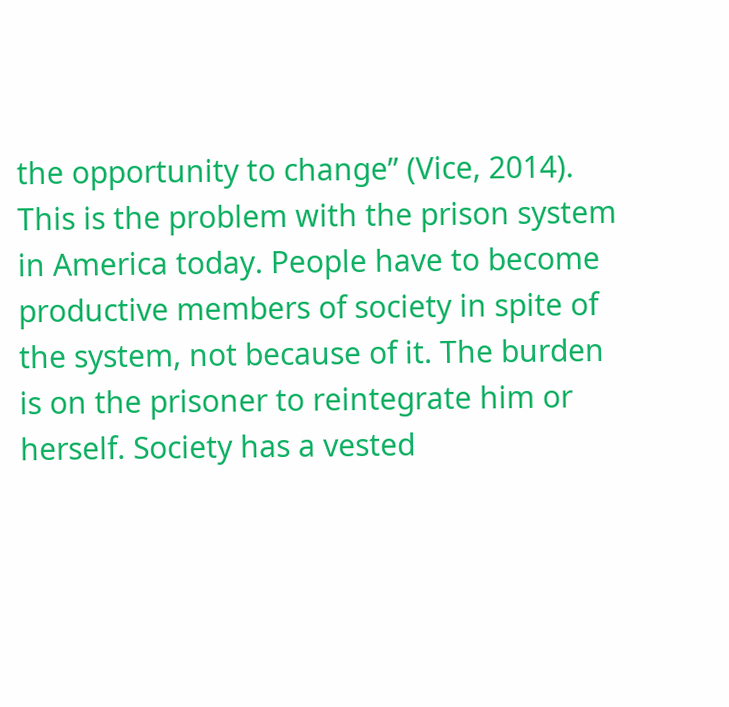the opportunity to change” (Vice, 2014). This is the problem with the prison system in America today. People have to become productive members of society in spite of the system, not because of it. The burden is on the prisoner to reintegrate him or herself. Society has a vested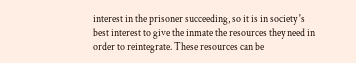interest in the prisoner succeeding, so it is in society 's best interest to give the inmate the resources they need in order to reintegrate. These resources can be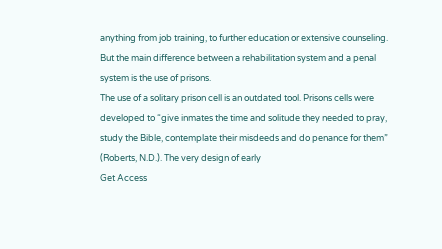anything from job training, to further education or extensive counseling. But the main difference between a rehabilitation system and a penal system is the use of prisons.
The use of a solitary prison cell is an outdated tool. Prisons cells were developed to “give inmates the time and solitude they needed to pray, study the Bible, contemplate their misdeeds and do penance for them” (Roberts, N.D.). The very design of early
Get Access